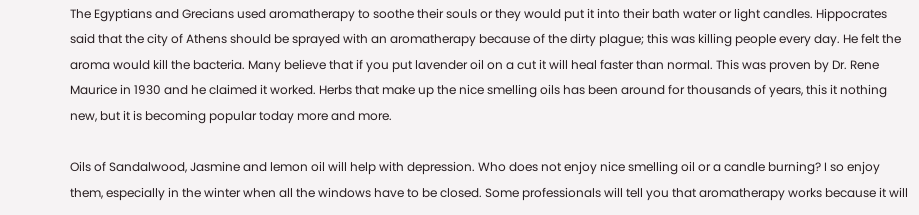The Egyptians and Grecians used aromatherapy to soothe their souls or they would put it into their bath water or light candles. Hippocrates said that the city of Athens should be sprayed with an aromatherapy because of the dirty plague; this was killing people every day. He felt the aroma would kill the bacteria. Many believe that if you put lavender oil on a cut it will heal faster than normal. This was proven by Dr. Rene Maurice in 1930 and he claimed it worked. Herbs that make up the nice smelling oils has been around for thousands of years, this it nothing new, but it is becoming popular today more and more.

Oils of Sandalwood, Jasmine and lemon oil will help with depression. Who does not enjoy nice smelling oil or a candle burning? I so enjoy them, especially in the winter when all the windows have to be closed. Some professionals will tell you that aromatherapy works because it will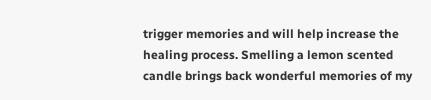trigger memories and will help increase the healing process. Smelling a lemon scented candle brings back wonderful memories of my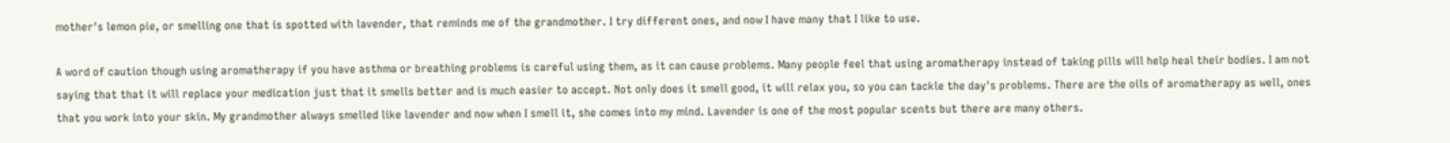mother's lemon pie, or smelling one that is spotted with lavender, that reminds me of the grandmother. I try different ones, and now I have many that I like to use.

A word of caution though using aromatherapy if you have asthma or breathing problems is careful using them, as it can cause problems. Many people feel that using aromatherapy instead of taking pills will help heal their bodies. I am not saying that that it will replace your medication just that it smells better and is much easier to accept. Not only does it smell good, it will relax you, so you can tackle the day's problems. There are the oils of aromatherapy as well, ones that you work into your skin. My grandmother always smelled like lavender and now when I smell it, she comes into my mind. Lavender is one of the most popular scents but there are many others.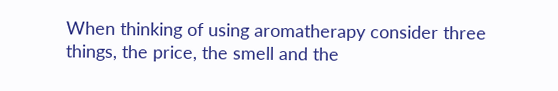When thinking of using aromatherapy consider three things, the price, the smell and the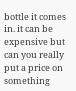bottle it comes in. it can be expensive but can you really put a price on something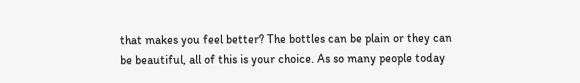that makes you feel better? The bottles can be plain or they can be beautiful, all of this is your choice. As so many people today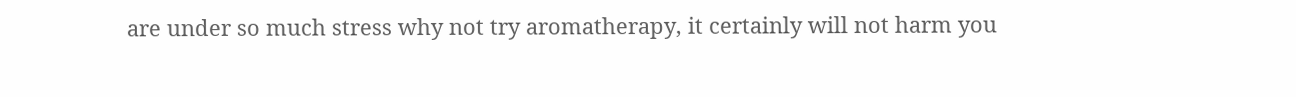are under so much stress why not try aromatherapy, it certainly will not harm you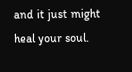and it just might heal your soul.